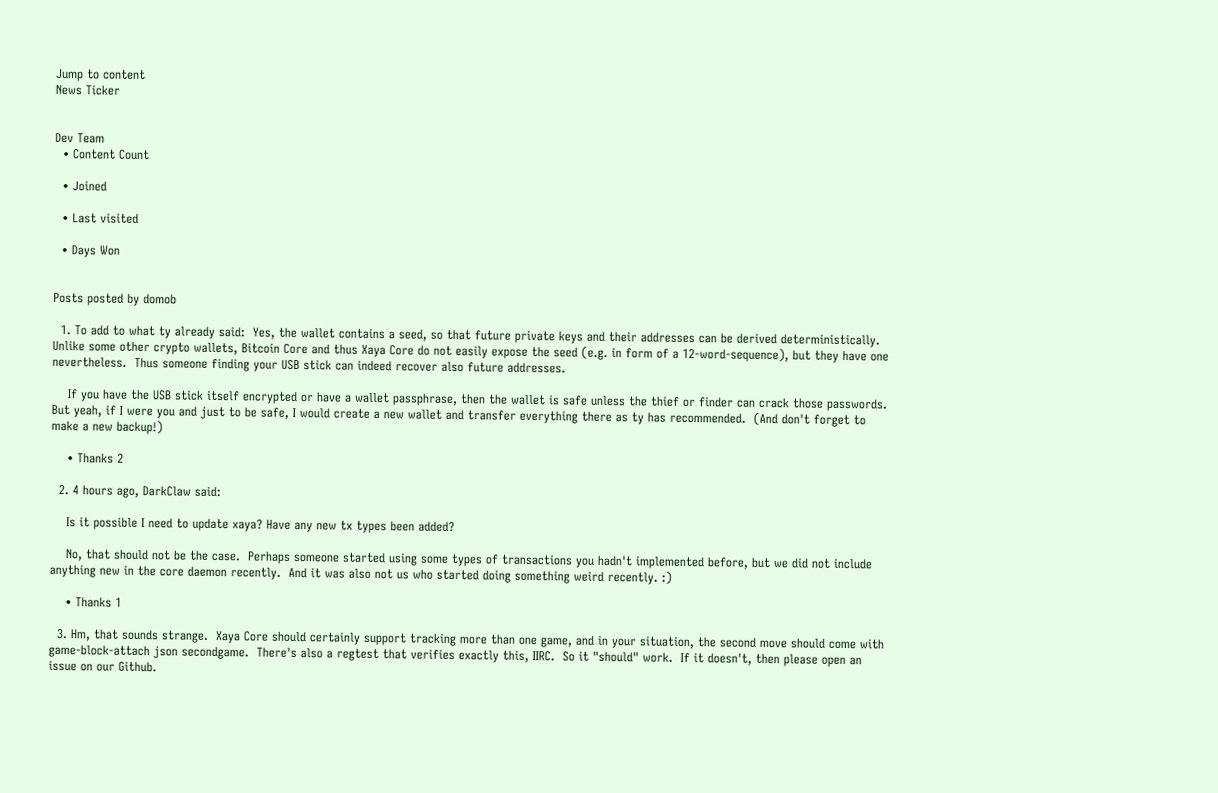Jump to content
News Ticker


Dev Team
  • Content Count

  • Joined

  • Last visited

  • Days Won


Posts posted by domob

  1. To add to what ty already said:  Yes, the wallet contains a seed, so that future private keys and their addresses can be derived deterministically.  Unlike some other crypto wallets, Bitcoin Core and thus Xaya Core do not easily expose the seed (e.g. in form of a 12-word-sequence), but they have one nevertheless.  Thus someone finding your USB stick can indeed recover also future addresses.

    If you have the USB stick itself encrypted or have a wallet passphrase, then the wallet is safe unless the thief or finder can crack those passwords.  But yeah, if I were you and just to be safe, I would create a new wallet and transfer everything there as ty has recommended.  (And don't forget to make a new backup!)

    • Thanks 2

  2. 4 hours ago, DarkClaw said:

    Is it possible I need to update xaya? Have any new tx types been added?

    No, that should not be the case.  Perhaps someone started using some types of transactions you hadn't implemented before, but we did not include anything new in the core daemon recently.  And it was also not us who started doing something weird recently. :)

    • Thanks 1

  3. Hm, that sounds strange.  Xaya Core should certainly support tracking more than one game, and in your situation, the second move should come with game-block-attach json secondgame.  There's also a regtest that verifies exactly this, IIRC.  So it "should" work.  If it doesn't, then please open an issue on our Github.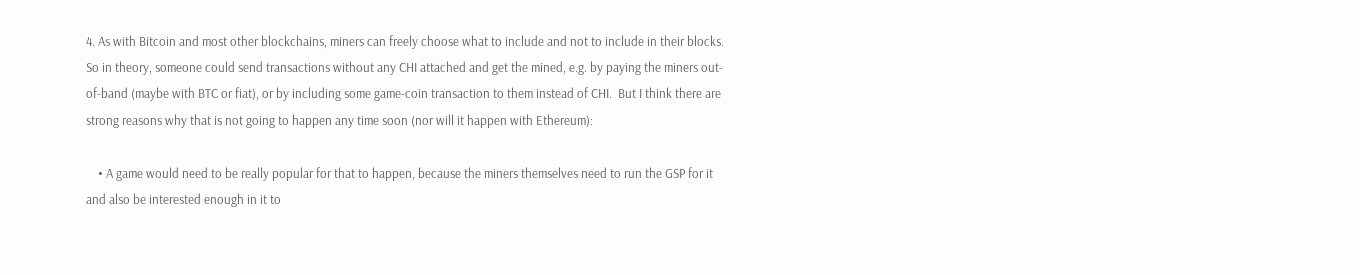4. As with Bitcoin and most other blockchains, miners can freely choose what to include and not to include in their blocks.  So in theory, someone could send transactions without any CHI attached and get the mined, e.g. by paying the miners out-of-band (maybe with BTC or fiat), or by including some game-coin transaction to them instead of CHI.  But I think there are strong reasons why that is not going to happen any time soon (nor will it happen with Ethereum):

    • A game would need to be really popular for that to happen, because the miners themselves need to run the GSP for it and also be interested enough in it to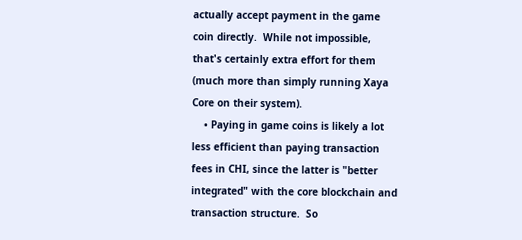actually accept payment in the game coin directly.  While not impossible, that's certainly extra effort for them (much more than simply running Xaya Core on their system).
    • Paying in game coins is likely a lot less efficient than paying transaction fees in CHI, since the latter is "better integrated" with the core blockchain and transaction structure.  So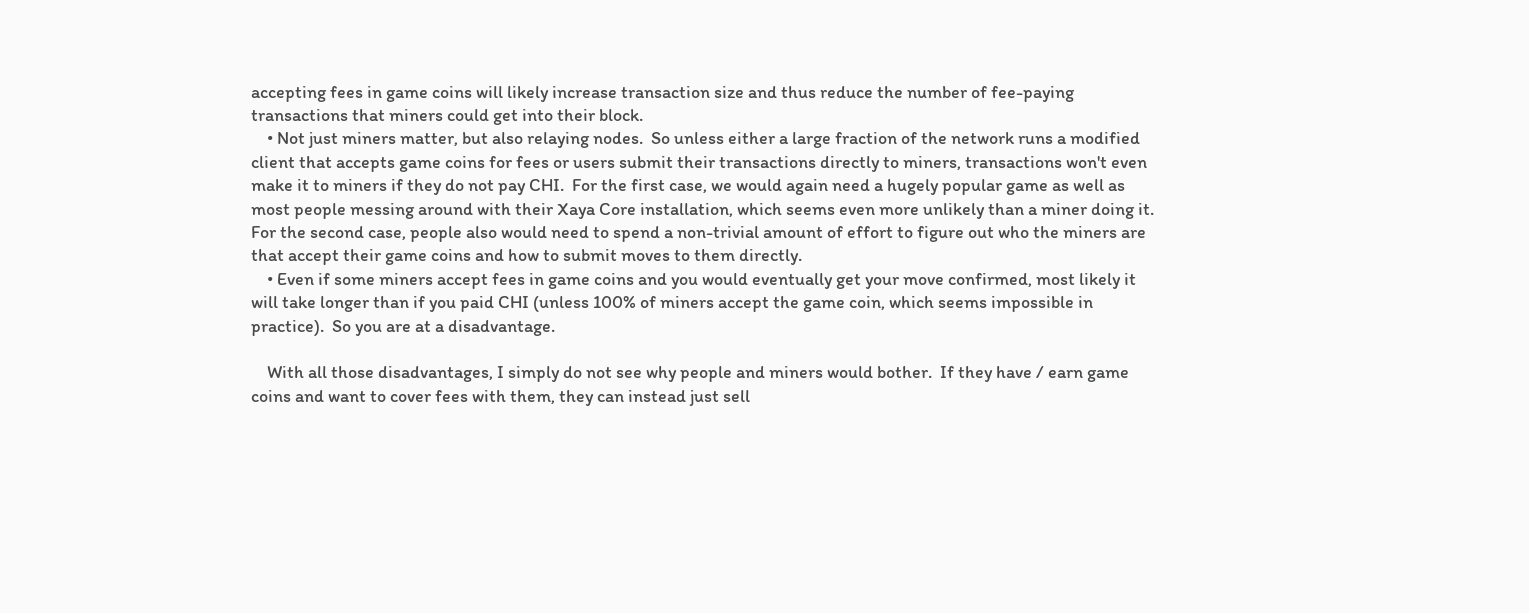accepting fees in game coins will likely increase transaction size and thus reduce the number of fee-paying transactions that miners could get into their block.
    • Not just miners matter, but also relaying nodes.  So unless either a large fraction of the network runs a modified client that accepts game coins for fees or users submit their transactions directly to miners, transactions won't even make it to miners if they do not pay CHI.  For the first case, we would again need a hugely popular game as well as most people messing around with their Xaya Core installation, which seems even more unlikely than a miner doing it.  For the second case, people also would need to spend a non-trivial amount of effort to figure out who the miners are that accept their game coins and how to submit moves to them directly.
    • Even if some miners accept fees in game coins and you would eventually get your move confirmed, most likely it will take longer than if you paid CHI (unless 100% of miners accept the game coin, which seems impossible in practice).  So you are at a disadvantage.

    With all those disadvantages, I simply do not see why people and miners would bother.  If they have / earn game coins and want to cover fees with them, they can instead just sell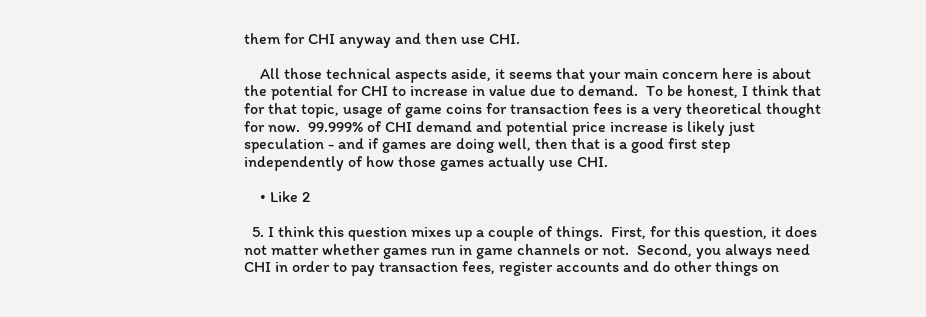them for CHI anyway and then use CHI.

    All those technical aspects aside, it seems that your main concern here is about the potential for CHI to increase in value due to demand.  To be honest, I think that for that topic, usage of game coins for transaction fees is a very theoretical thought for now.  99.999% of CHI demand and potential price increase is likely just speculation - and if games are doing well, then that is a good first step independently of how those games actually use CHI.

    • Like 2

  5. I think this question mixes up a couple of things.  First, for this question, it does not matter whether games run in game channels or not.  Second, you always need CHI in order to pay transaction fees, register accounts and do other things on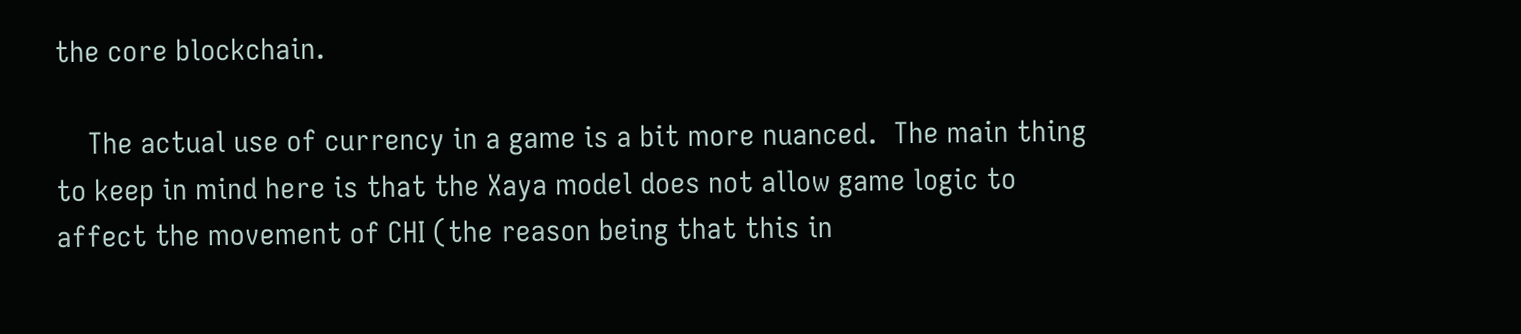the core blockchain.

    The actual use of currency in a game is a bit more nuanced.  The main thing to keep in mind here is that the Xaya model does not allow game logic to affect the movement of CHI (the reason being that this in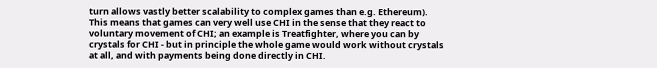turn allows vastly better scalability to complex games than e.g. Ethereum).  This means that games can very well use CHI in the sense that they react to voluntary movement of CHI; an example is Treatfighter, where you can by crystals for CHI - but in principle the whole game would work without crystals at all, and with payments being done directly in CHI.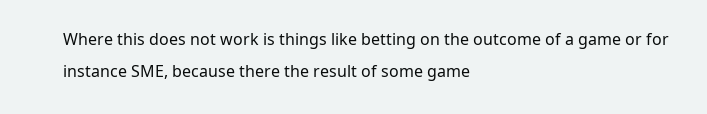Where this does not work is things like betting on the outcome of a game or for instance SME, because there the result of some game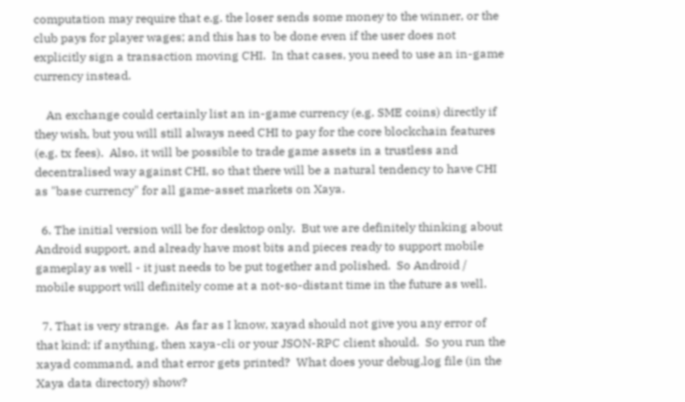computation may require that e.g. the loser sends some money to the winner, or the club pays for player wages; and this has to be done even if the user does not explicitly sign a transaction moving CHI.  In that cases, you need to use an in-game currency instead.

    An exchange could certainly list an in-game currency (e.g. SME coins) directly if they wish, but you will still always need CHI to pay for the core blockchain features (e.g. tx fees).  Also, it will be possible to trade game assets in a trustless and decentralised way against CHI, so that there will be a natural tendency to have CHI as "base currency" for all game-asset markets on Xaya.

  6. The initial version will be for desktop only.  But we are definitely thinking about Android support, and already have most bits and pieces ready to support mobile gameplay as well - it just needs to be put together and polished.  So Android / mobile support will definitely come at a not-so-distant time in the future as well.

  7. That is very strange.  As far as I know, xayad should not give you any error of that kind; if anything, then xaya-cli or your JSON-RPC client should.  So you run the xayad command, and that error gets printed?  What does your debug.log file (in the Xaya data directory) show?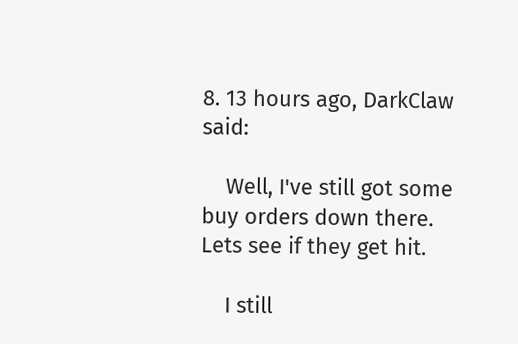8. 13 hours ago, DarkClaw said:

    Well, I've still got some buy orders down there. Lets see if they get hit.

    I still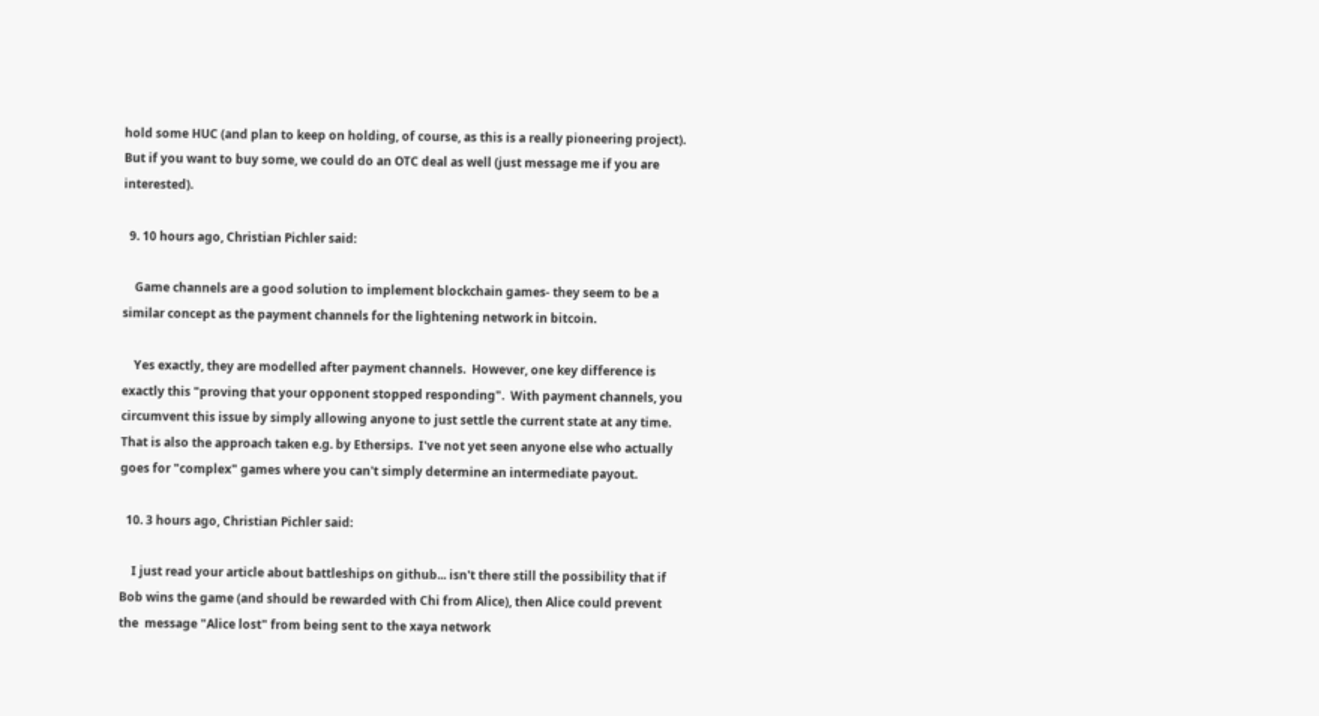hold some HUC (and plan to keep on holding, of course, as this is a really pioneering project).  But if you want to buy some, we could do an OTC deal as well (just message me if you are interested).

  9. 10 hours ago, Christian Pichler said:

    Game channels are a good solution to implement blockchain games- they seem to be a similar concept as the payment channels for the lightening network in bitcoin.

    Yes exactly, they are modelled after payment channels.  However, one key difference is exactly this "proving that your opponent stopped responding".  With payment channels, you circumvent this issue by simply allowing anyone to just settle the current state at any time.  That is also the approach taken e.g. by Ethersips.  I've not yet seen anyone else who actually goes for "complex" games where you can't simply determine an intermediate payout.

  10. 3 hours ago, Christian Pichler said:

    I just read your article about battleships on github... isn't there still the possibility that if Bob wins the game (and should be rewarded with Chi from Alice), then Alice could prevent the  message "Alice lost" from being sent to the xaya network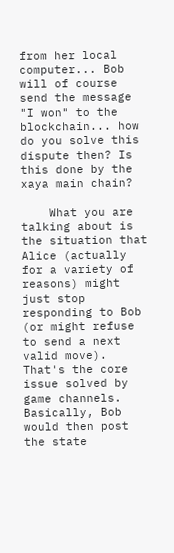from her local computer... Bob will of course send the message "I won" to the blockchain... how do you solve this dispute then? Is this done by the xaya main chain?

    What you are talking about is the situation that Alice (actually for a variety of reasons) might just stop responding to Bob (or might refuse to send a next valid move).  That's the core issue solved by game channels.  Basically, Bob would then post the state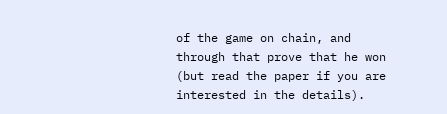of the game on chain, and through that prove that he won (but read the paper if you are interested in the details).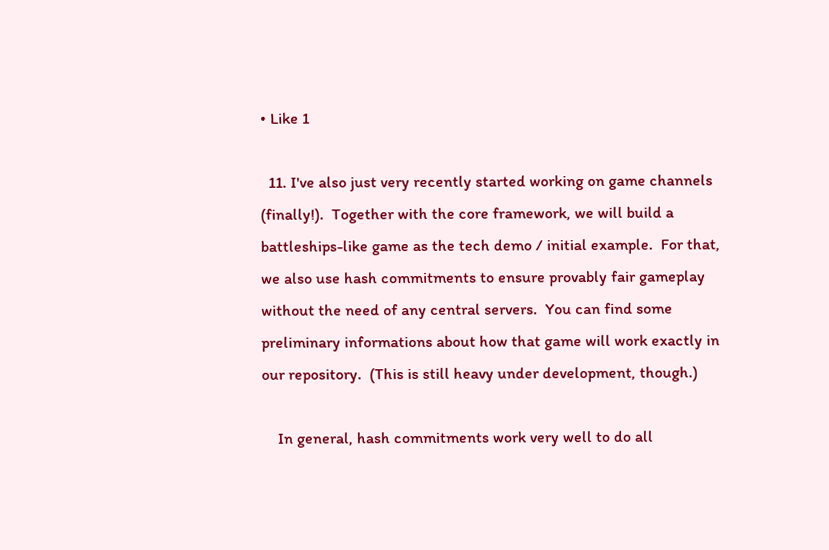• Like 1

  11. I've also just very recently started working on game channels (finally!).  Together with the core framework, we will build a battleships-like game as the tech demo / initial example.  For that, we also use hash commitments to ensure provably fair gameplay without the need of any central servers.  You can find some preliminary informations about how that game will work exactly in our repository.  (This is still heavy under development, though.)

    In general, hash commitments work very well to do all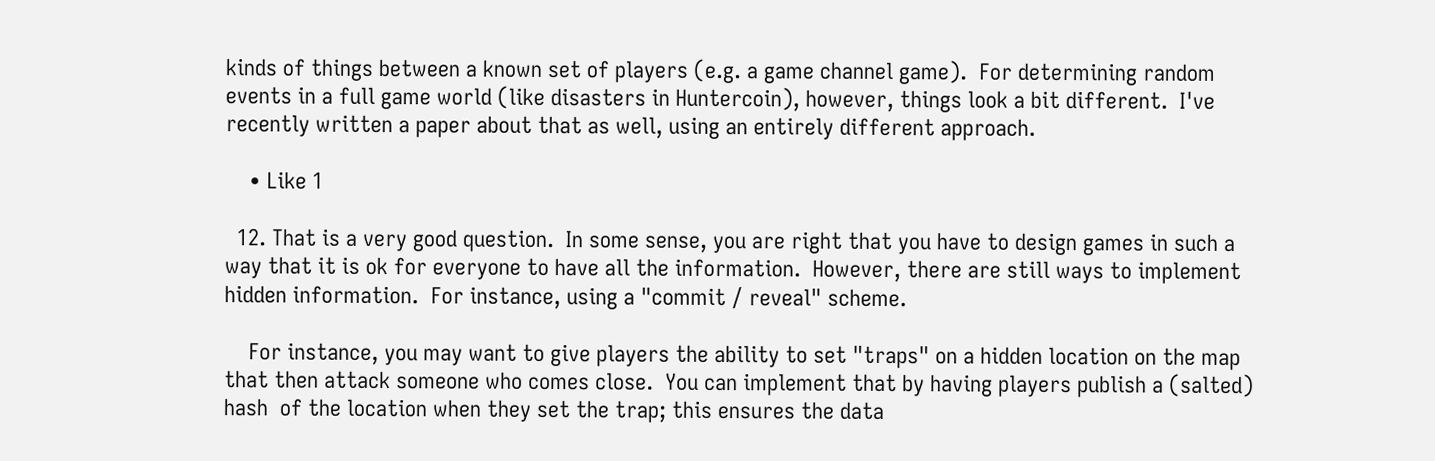kinds of things between a known set of players (e.g. a game channel game).  For determining random events in a full game world (like disasters in Huntercoin), however, things look a bit different.  I've recently written a paper about that as well, using an entirely different approach.

    • Like 1

  12. That is a very good question.  In some sense, you are right that you have to design games in such a way that it is ok for everyone to have all the information.  However, there are still ways to implement hidden information.  For instance, using a "commit / reveal" scheme.

    For instance, you may want to give players the ability to set "traps" on a hidden location on the map that then attack someone who comes close.  You can implement that by having players publish a (salted) hash  of the location when they set the trap; this ensures the data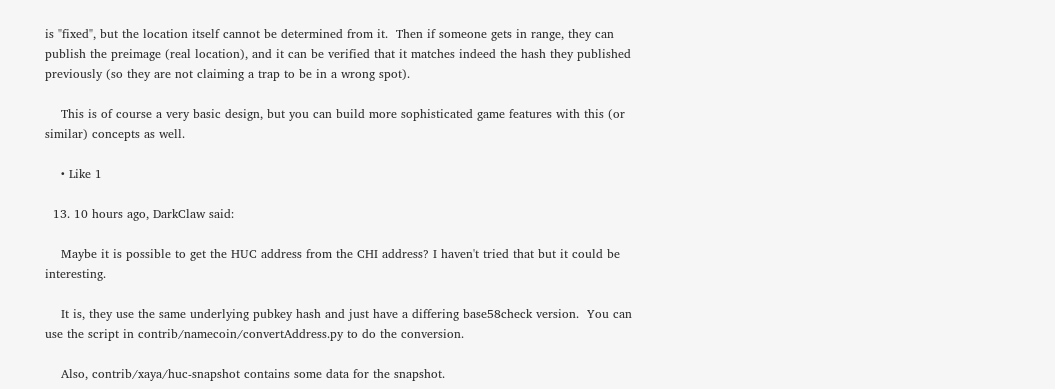is "fixed", but the location itself cannot be determined from it.  Then if someone gets in range, they can publish the preimage (real location), and it can be verified that it matches indeed the hash they published previously (so they are not claiming a trap to be in a wrong spot).

    This is of course a very basic design, but you can build more sophisticated game features with this (or similar) concepts as well.

    • Like 1

  13. 10 hours ago, DarkClaw said:

    Maybe it is possible to get the HUC address from the CHI address? I haven't tried that but it could be interesting.

    It is, they use the same underlying pubkey hash and just have a differing base58check version.  You can use the script in contrib/namecoin/convertAddress.py to do the conversion.

    Also, contrib/xaya/huc-snapshot contains some data for the snapshot.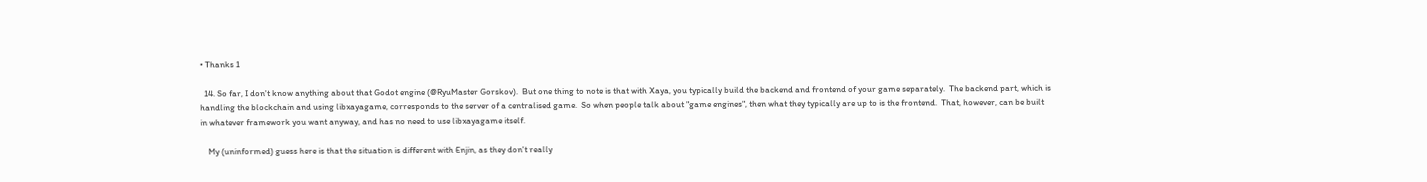• Thanks 1

  14. So far, I don't know anything about that Godot engine (@RyuMaster Gorskov).  But one thing to note is that with Xaya, you typically build the backend and frontend of your game separately.  The backend part, which is handling the blockchain and using libxayagame, corresponds to the server of a centralised game.  So when people talk about "game engines", then what they typically are up to is the frontend.  That, however, can be built in whatever framework you want anyway, and has no need to use libxayagame itself.

    My (uninformed) guess here is that the situation is different with Enjin, as they don't really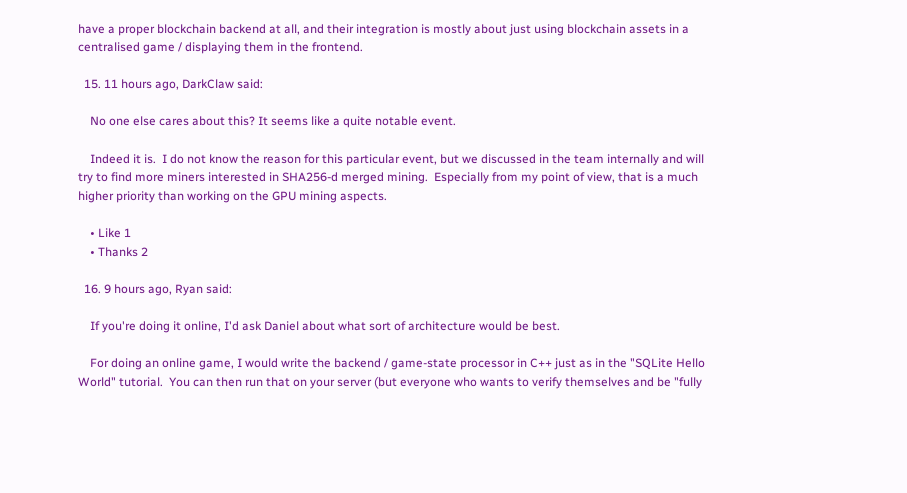have a proper blockchain backend at all, and their integration is mostly about just using blockchain assets in a centralised game / displaying them in the frontend.

  15. 11 hours ago, DarkClaw said:

    No one else cares about this? It seems like a quite notable event.

    Indeed it is.  I do not know the reason for this particular event, but we discussed in the team internally and will try to find more miners interested in SHA256-d merged mining.  Especially from my point of view, that is a much higher priority than working on the GPU mining aspects.

    • Like 1
    • Thanks 2

  16. 9 hours ago, Ryan said:

    If you're doing it online, I'd ask Daniel about what sort of architecture would be best.

    For doing an online game, I would write the backend / game-state processor in C++ just as in the "SQLite Hello World" tutorial.  You can then run that on your server (but everyone who wants to verify themselves and be "fully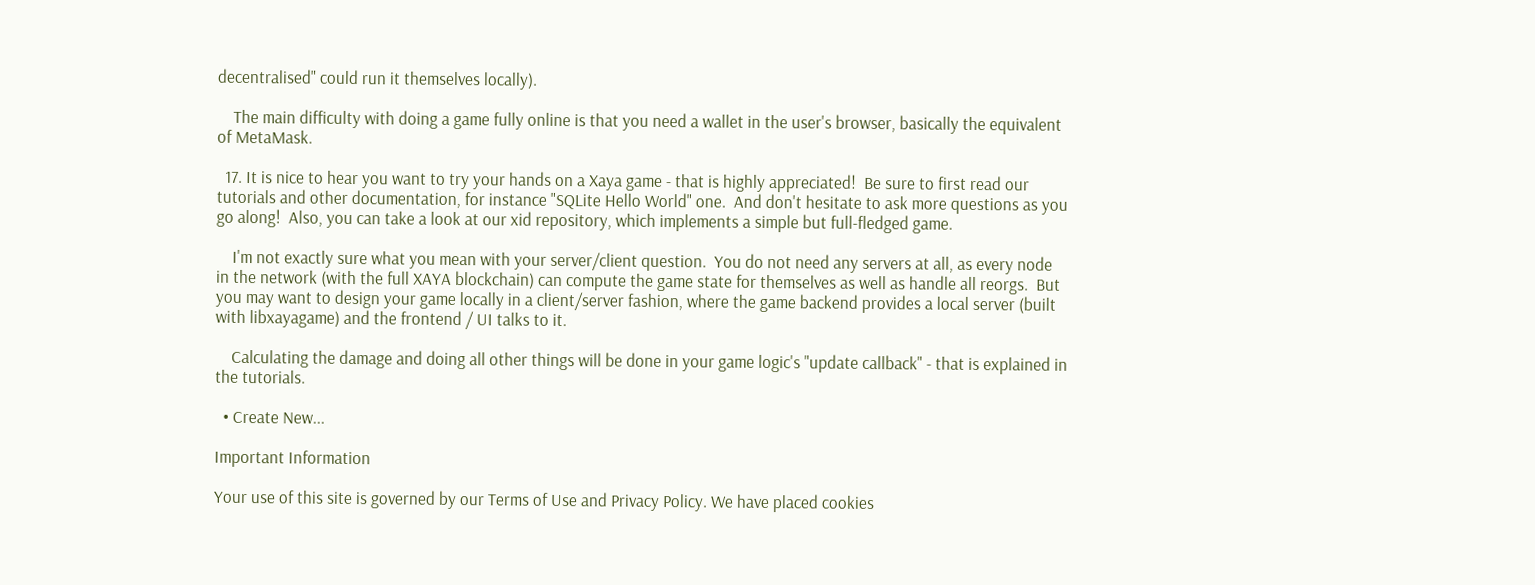decentralised" could run it themselves locally).

    The main difficulty with doing a game fully online is that you need a wallet in the user's browser, basically the equivalent of MetaMask.

  17. It is nice to hear you want to try your hands on a Xaya game - that is highly appreciated!  Be sure to first read our tutorials and other documentation, for instance "SQLite Hello World" one.  And don't hesitate to ask more questions as you go along!  Also, you can take a look at our xid repository, which implements a simple but full-fledged game.

    I'm not exactly sure what you mean with your server/client question.  You do not need any servers at all, as every node in the network (with the full XAYA blockchain) can compute the game state for themselves as well as handle all reorgs.  But you may want to design your game locally in a client/server fashion, where the game backend provides a local server (built with libxayagame) and the frontend / UI talks to it.

    Calculating the damage and doing all other things will be done in your game logic's "update callback" - that is explained in the tutorials.

  • Create New...

Important Information

Your use of this site is governed by our Terms of Use and Privacy Policy. We have placed cookies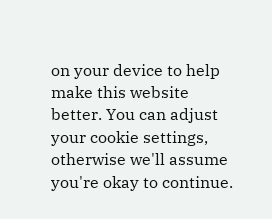on your device to help make this website better. You can adjust your cookie settings, otherwise we'll assume you're okay to continue.